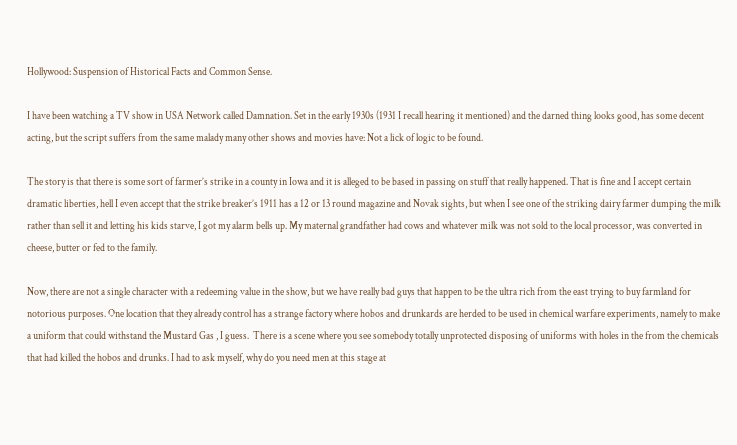Hollywood: Suspension of Historical Facts and Common Sense.

I have been watching a TV show in USA Network called Damnation. Set in the early 1930s (1931 I recall hearing it mentioned) and the darned thing looks good, has some decent acting, but the script suffers from the same malady many other shows and movies have: Not a lick of logic to be found.

The story is that there is some sort of farmer’s strike in a county in Iowa and it is alleged to be based in passing on stuff that really happened. That is fine and I accept certain dramatic liberties, hell I even accept that the strike breaker’s 1911 has a 12 or 13 round magazine and Novak sights, but when I see one of the striking dairy farmer dumping the milk rather than sell it and letting his kids starve, I got my alarm bells up. My maternal grandfather had cows and whatever milk was not sold to the local processor, was converted in cheese, butter or fed to the family.

Now, there are not a single character with a redeeming value in the show, but we have really bad guys that happen to be the ultra rich from the east trying to buy farmland for notorious purposes. One location that they already control has a strange factory where hobos and drunkards are herded to be used in chemical warfare experiments, namely to make a uniform that could withstand the Mustard Gas , I guess.  There is a scene where you see somebody totally unprotected disposing of uniforms with holes in the from the chemicals that had killed the hobos and drunks. I had to ask myself, why do you need men at this stage at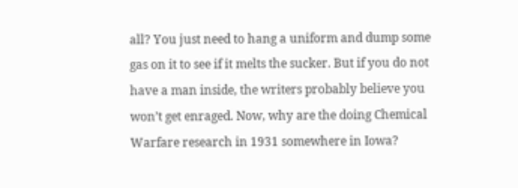all? You just need to hang a uniform and dump some gas on it to see if it melts the sucker. But if you do not have a man inside, the writers probably believe you won’t get enraged. Now, why are the doing Chemical Warfare research in 1931 somewhere in Iowa?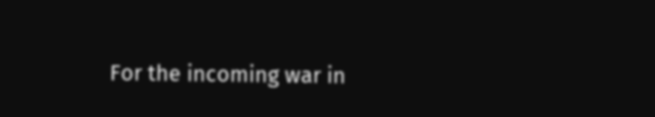For the incoming war in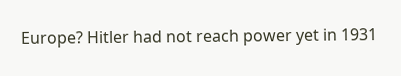Europe? Hitler had not reach power yet in 1931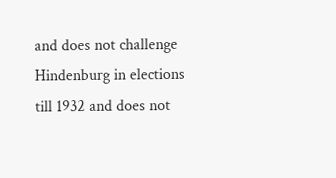and does not challenge Hindenburg in elections till 1932 and does not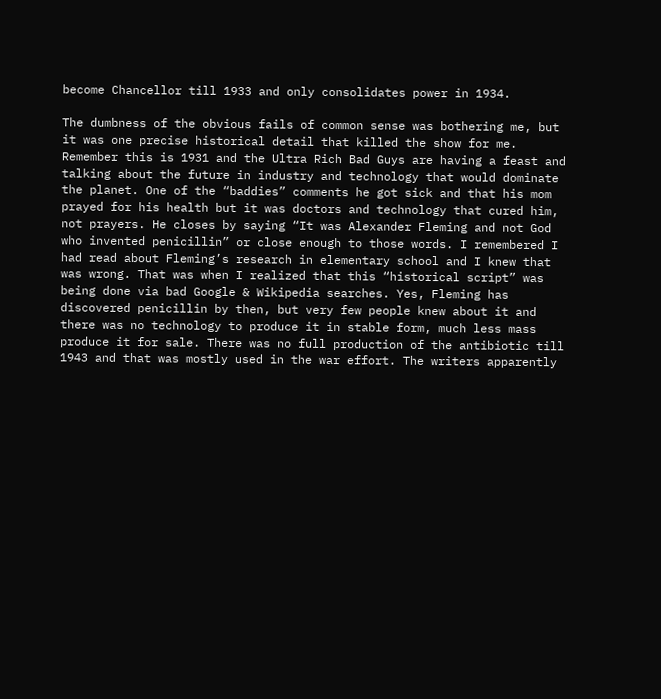become Chancellor till 1933 and only consolidates power in 1934.

The dumbness of the obvious fails of common sense was bothering me, but it was one precise historical detail that killed the show for me. Remember this is 1931 and the Ultra Rich Bad Guys are having a feast and talking about the future in industry and technology that would dominate the planet. One of the “baddies” comments he got sick and that his mom prayed for his health but it was doctors and technology that cured him, not prayers. He closes by saying “It was Alexander Fleming and not God who invented penicillin” or close enough to those words. I remembered I had read about Fleming’s research in elementary school and I knew that was wrong. That was when I realized that this “historical script” was being done via bad Google & Wikipedia searches. Yes, Fleming has discovered penicillin by then, but very few people knew about it and there was no technology to produce it in stable form, much less mass produce it for sale. There was no full production of the antibiotic till 1943 and that was mostly used in the war effort. The writers apparently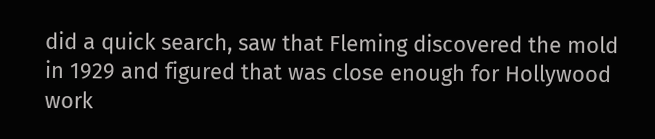did a quick search, saw that Fleming discovered the mold in 1929 and figured that was close enough for Hollywood work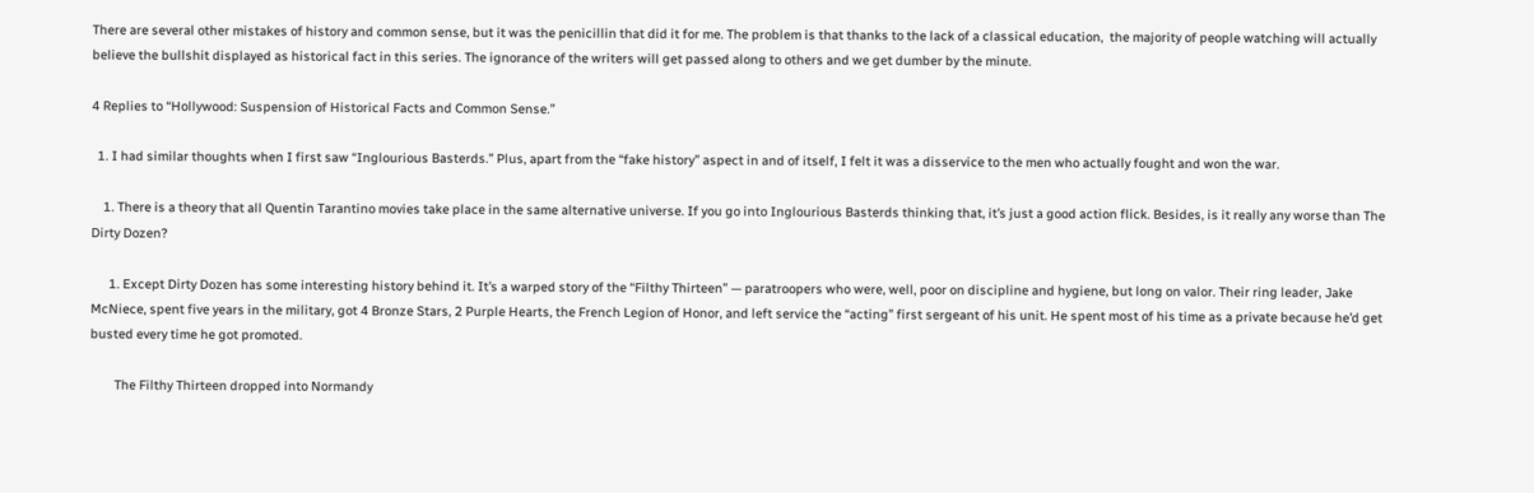There are several other mistakes of history and common sense, but it was the penicillin that did it for me. The problem is that thanks to the lack of a classical education,  the majority of people watching will actually believe the bullshit displayed as historical fact in this series. The ignorance of the writers will get passed along to others and we get dumber by the minute.

4 Replies to “Hollywood: Suspension of Historical Facts and Common Sense.”

  1. I had similar thoughts when I first saw “Inglourious Basterds.” Plus, apart from the “fake history” aspect in and of itself, I felt it was a disservice to the men who actually fought and won the war.

    1. There is a theory that all Quentin Tarantino movies take place in the same alternative universe. If you go into Inglourious Basterds thinking that, it’s just a good action flick. Besides, is it really any worse than The Dirty Dozen?

      1. Except Dirty Dozen has some interesting history behind it. It’s a warped story of the “Filthy Thirteen” — paratroopers who were, well, poor on discipline and hygiene, but long on valor. Their ring leader, Jake McNiece, spent five years in the military, got 4 Bronze Stars, 2 Purple Hearts, the French Legion of Honor, and left service the “acting” first sergeant of his unit. He spent most of his time as a private because he’d get busted every time he got promoted.

        The Filthy Thirteen dropped into Normandy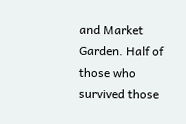and Market Garden. Half of those who survived those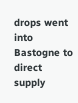drops went into Bastogne to direct supply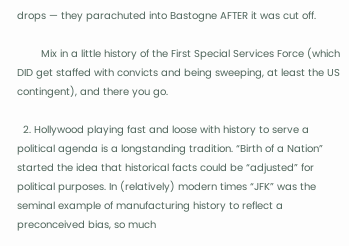drops — they parachuted into Bastogne AFTER it was cut off.

        Mix in a little history of the First Special Services Force (which DID get staffed with convicts and being sweeping, at least the US contingent), and there you go.

  2. Hollywood playing fast and loose with history to serve a political agenda is a longstanding tradition. “Birth of a Nation” started the idea that historical facts could be “adjusted” for political purposes. In (relatively) modern times “JFK” was the seminal example of manufacturing history to reflect a preconceived bias, so much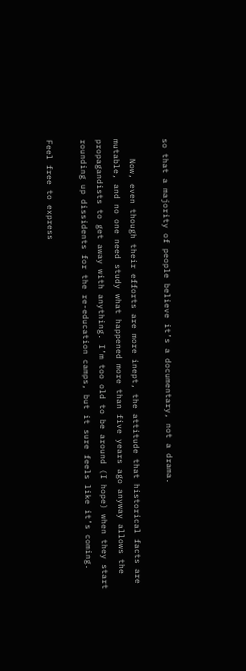so that a majority of people believe it’s a documentary, not a drama.

    Now, even though their efforts are more inept, the attitude that historical facts are mutable, and no one need study what happened more than five years ago anyway allows the propagandists to get away with anything. I’m too old to be around (I hope) when they start rounding up dissidents for the re-education camps, but it sure feels like it’s coming.

Feel free to express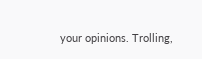your opinions. Trolling,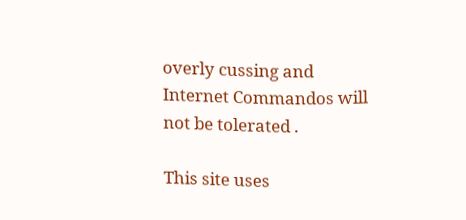overly cussing and Internet Commandos will not be tolerated .

This site uses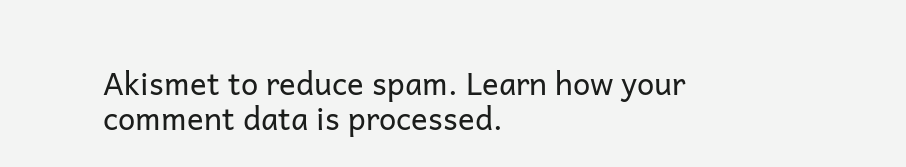Akismet to reduce spam. Learn how your comment data is processed.